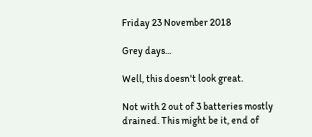Friday 23 November 2018

Grey days...

Well, this doesn't look great.

Not with 2 out of 3 batteries mostly drained. This might be it, end of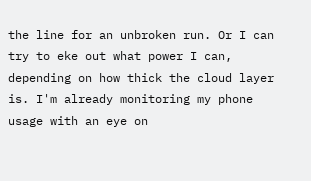the line for an unbroken run. Or I can try to eke out what power I can, depending on how thick the cloud layer is. I'm already monitoring my phone usage with an eye on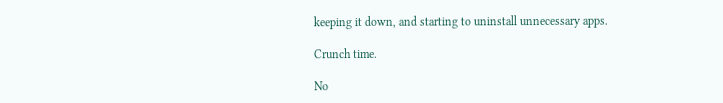keeping it down, and starting to uninstall unnecessary apps.

Crunch time.

No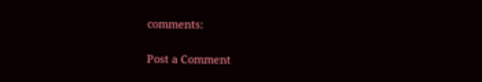comments:

Post a Comment